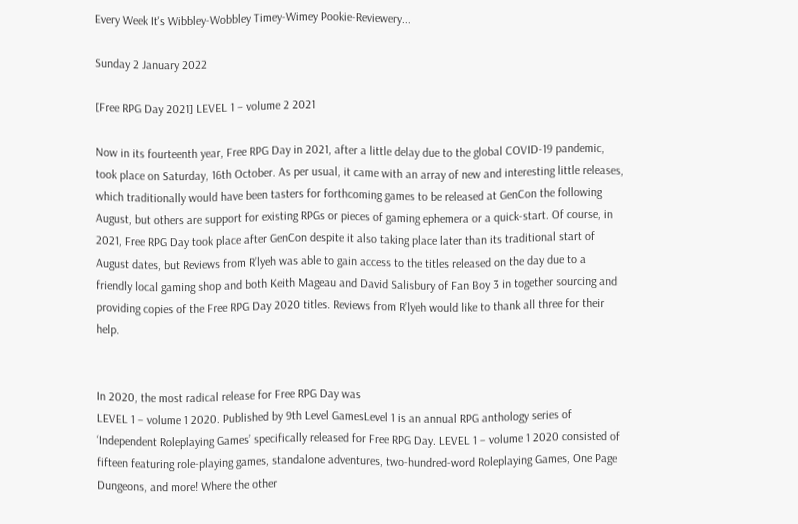Every Week It's Wibbley-Wobbley Timey-Wimey Pookie-Reviewery...

Sunday 2 January 2022

[Free RPG Day 2021] LEVEL 1 – volume 2 2021

Now in its fourteenth year, Free RPG Day in 2021, after a little delay due to the global COVID-19 pandemic, took place on Saturday, 16th October. As per usual, it came with an array of new and interesting little releases, which traditionally would have been tasters for forthcoming games to be released at GenCon the following August, but others are support for existing RPGs or pieces of gaming ephemera or a quick-start. Of course, in 2021, Free RPG Day took place after GenCon despite it also taking place later than its traditional start of August dates, but Reviews from R’lyeh was able to gain access to the titles released on the day due to a friendly local gaming shop and both Keith Mageau and David Salisbury of Fan Boy 3 in together sourcing and providing copies of the Free RPG Day 2020 titles. Reviews from R’lyeh would like to thank all three for their help.


In 2020, the most radical release for Free RPG Day was
LEVEL 1 – volume 1 2020. Published by 9th Level GamesLevel 1 is an annual RPG anthology series of ‘Independent Roleplaying Games’ specifically released for Free RPG Day. LEVEL 1 – volume 1 2020 consisted of fifteen featuring role-playing games, standalone adventures, two-hundred-word Roleplaying Games, One Page Dungeons, and more! Where the other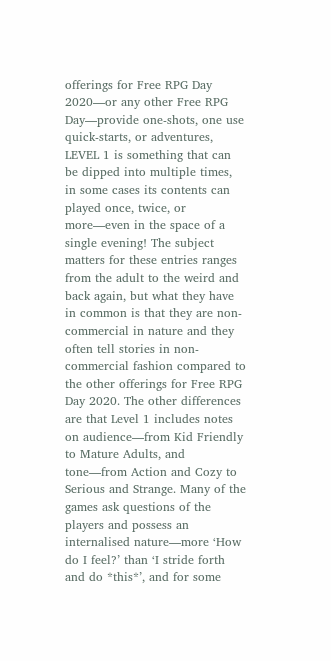offerings for Free RPG Day 2020—or any other Free RPG Day—provide one-shots, one use quick-starts, or adventures, LEVEL 1 is something that can be dipped into multiple times, in some cases its contents can played once, twice, or more—even in the space of a single evening! The subject matters for these entries ranges from the adult to the weird and back again, but what they have in common is that they are non-commercial in nature and they often tell stories in non-commercial fashion compared to the other offerings for Free RPG Day 2020. The other differences are that Level 1 includes notes on audience—from Kid Friendly to Mature Adults, and tone—from Action and Cozy to Serious and Strange. Many of the games ask questions of the players and possess an internalised nature—more ‘How do I feel?’ than ‘I stride forth and do *this*’, and for some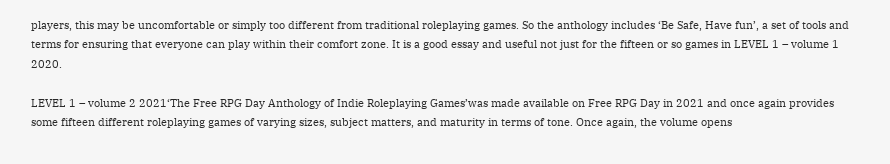players, this may be uncomfortable or simply too different from traditional roleplaying games. So the anthology includes ‘Be Safe, Have fun’, a set of tools and terms for ensuring that everyone can play within their comfort zone. It is a good essay and useful not just for the fifteen or so games in LEVEL 1 – volume 1 2020.

LEVEL 1 – volume 2 2021‘The Free RPG Day Anthology of Indie Roleplaying Games’was made available on Free RPG Day in 2021 and once again provides some fifteen different roleplaying games of varying sizes, subject matters, and maturity in terms of tone. Once again, the volume opens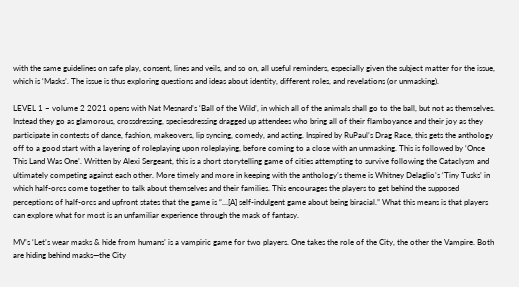with the same guidelines on safe play, consent, lines and veils, and so on, all useful reminders, especially given the subject matter for the issue, which is ‘Masks’. The issue is thus exploring questions and ideas about identity, different roles, and revelations (or unmasking).

LEVEL 1 – volume 2 2021 opens with Nat Mesnard’s ‘Ball of the Wild’, in which all of the animals shall go to the ball, but not as themselves. Instead they go as glamorous, crossdressing, speciesdressing dragged up attendees who bring all of their flamboyance and their joy as they participate in contests of dance, fashion, makeovers, lip syncing, comedy, and acting. Inspired by RuPaul’s Drag Race, this gets the anthology off to a good start with a layering of roleplaying upon roleplaying, before coming to a close with an unmasking. This is followed by ‘Once This Land Was One’. Written by Alexi Sergeant, this is a short storytelling game of cities attempting to survive following the Cataclysm and ultimately competing against each other. More timely and more in keeping with the anthology’s theme is Whitney Delaglio’s ‘Tiny Tusks’ in which half-orcs come together to talk about themselves and their families. This encourages the players to get behind the supposed perceptions of half-orcs and upfront states that the game is “…[A] self-indulgent game about being biracial.” What this means is that players can explore what for most is an unfamiliar experience through the mask of fantasy.

MV’s ‘Let’s wear masks & hide from humans’ is a vampiric game for two players. One takes the role of the City, the other the Vampire. Both are hiding behind masks—the City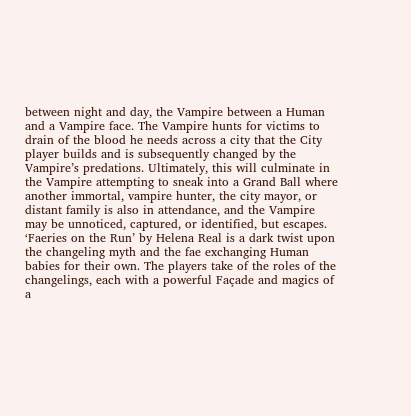between night and day, the Vampire between a Human and a Vampire face. The Vampire hunts for victims to drain of the blood he needs across a city that the City player builds and is subsequently changed by the Vampire’s predations. Ultimately, this will culminate in the Vampire attempting to sneak into a Grand Ball where another immortal, vampire hunter, the city mayor, or distant family is also in attendance, and the Vampire may be unnoticed, captured, or identified, but escapes. ‘Faeries on the Run’ by Helena Real is a dark twist upon the changeling myth and the fae exchanging Human babies for their own. The players take of the roles of the changelings, each with a powerful Façade and magics of a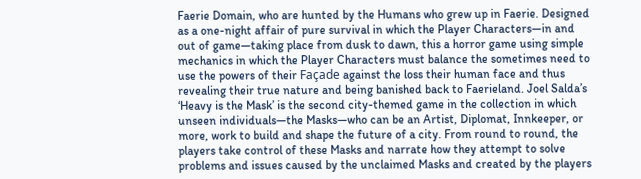Faerie Domain, who are hunted by the Humans who grew up in Faerie. Designed as a one-night affair of pure survival in which the Player Characters—in and out of game—taking place from dusk to dawn, this a horror game using simple mechanics in which the Player Characters must balance the sometimes need to use the powers of their Façade against the loss their human face and thus revealing their true nature and being banished back to Faerieland. Joel Salda’s ‘Heavy is the Mask’ is the second city-themed game in the collection in which unseen individuals—the Masks—who can be an Artist, Diplomat, Innkeeper, or more, work to build and shape the future of a city. From round to round, the players take control of these Masks and narrate how they attempt to solve problems and issues caused by the unclaimed Masks and created by the players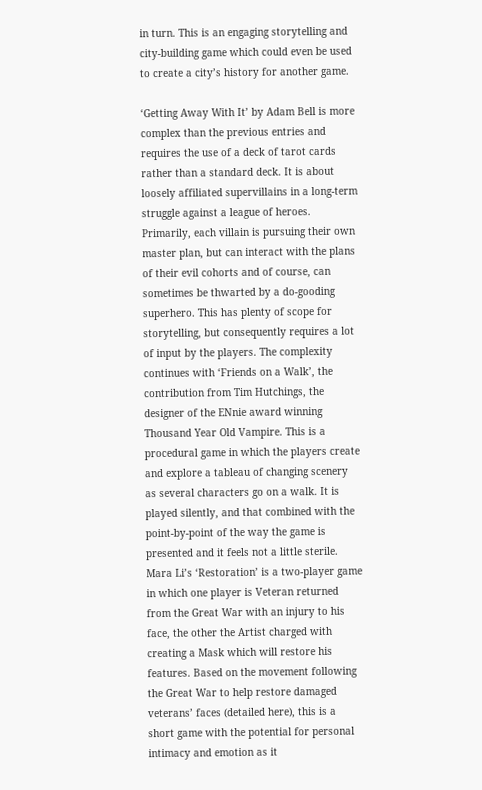in turn. This is an engaging storytelling and city-building game which could even be used to create a city’s history for another game.

‘Getting Away With It’ by Adam Bell is more complex than the previous entries and requires the use of a deck of tarot cards rather than a standard deck. It is about loosely affiliated supervillains in a long-term struggle against a league of heroes. Primarily, each villain is pursuing their own master plan, but can interact with the plans of their evil cohorts and of course, can sometimes be thwarted by a do-gooding superhero. This has plenty of scope for storytelling, but consequently requires a lot of input by the players. The complexity continues with ‘Friends on a Walk’, the contribution from Tim Hutchings, the designer of the ENnie award winning Thousand Year Old Vampire. This is a procedural game in which the players create and explore a tableau of changing scenery as several characters go on a walk. It is played silently, and that combined with the point-by-point of the way the game is presented and it feels not a little sterile. Mara Li’s ‘Restoration’ is a two-player game in which one player is Veteran returned from the Great War with an injury to his face, the other the Artist charged with creating a Mask which will restore his features. Based on the movement following the Great War to help restore damaged veterans’ faces (detailed here), this is a short game with the potential for personal intimacy and emotion as it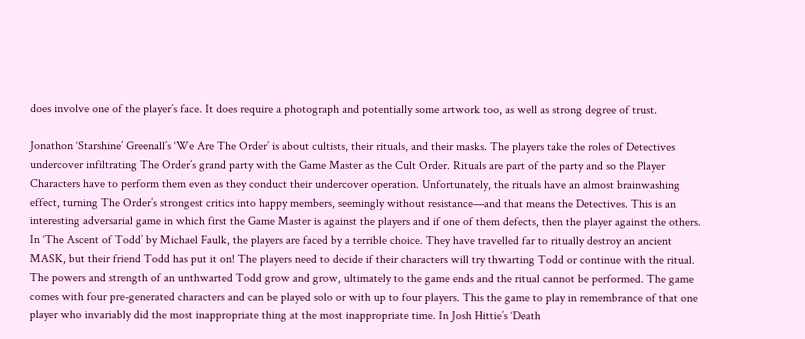does involve one of the player’s face. It does require a photograph and potentially some artwork too, as well as strong degree of trust.

Jonathon ‘Starshine’ Greenall’s ‘We Are The Order’ is about cultists, their rituals, and their masks. The players take the roles of Detectives undercover infiltrating The Order’s grand party with the Game Master as the Cult Order. Rituals are part of the party and so the Player Characters have to perform them even as they conduct their undercover operation. Unfortunately, the rituals have an almost brainwashing effect, turning The Order’s strongest critics into happy members, seemingly without resistance—and that means the Detectives. This is an interesting adversarial game in which first the Game Master is against the players and if one of them defects, then the player against the others. In ‘The Ascent of Todd’ by Michael Faulk, the players are faced by a terrible choice. They have travelled far to ritually destroy an ancient MASK, but their friend Todd has put it on! The players need to decide if their characters will try thwarting Todd or continue with the ritual. The powers and strength of an unthwarted Todd grow and grow, ultimately to the game ends and the ritual cannot be performed. The game comes with four pre-generated characters and can be played solo or with up to four players. This the game to play in remembrance of that one player who invariably did the most inappropriate thing at the most inappropriate time. In Josh Hittie’s ‘Death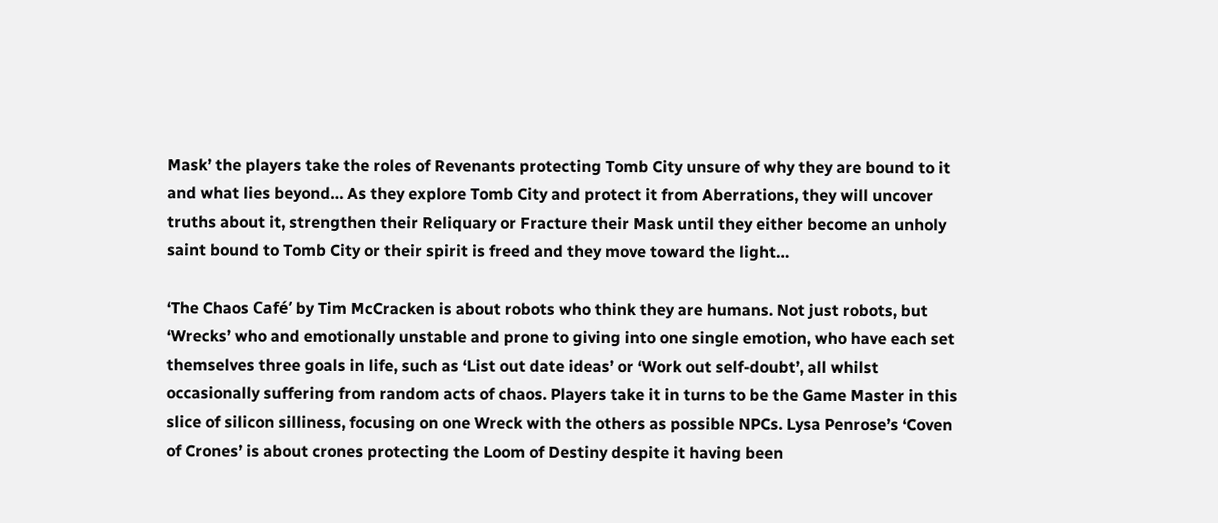Mask’ the players take the roles of Revenants protecting Tomb City unsure of why they are bound to it and what lies beyond… As they explore Tomb City and protect it from Aberrations, they will uncover truths about it, strengthen their Reliquary or Fracture their Mask until they either become an unholy saint bound to Tomb City or their spirit is freed and they move toward the light…

‘The Chaos Café’ by Tim McCracken is about robots who think they are humans. Not just robots, but ‘Wrecks’ who and emotionally unstable and prone to giving into one single emotion, who have each set themselves three goals in life, such as ‘List out date ideas’ or ‘Work out self-doubt’, all whilst occasionally suffering from random acts of chaos. Players take it in turns to be the Game Master in this slice of silicon silliness, focusing on one Wreck with the others as possible NPCs. Lysa Penrose’s ‘Coven of Crones’ is about crones protecting the Loom of Destiny despite it having been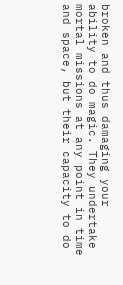broken and thus damaging your ability to do magic. They undertake mortal missions at any point in time and space, but their capacity to do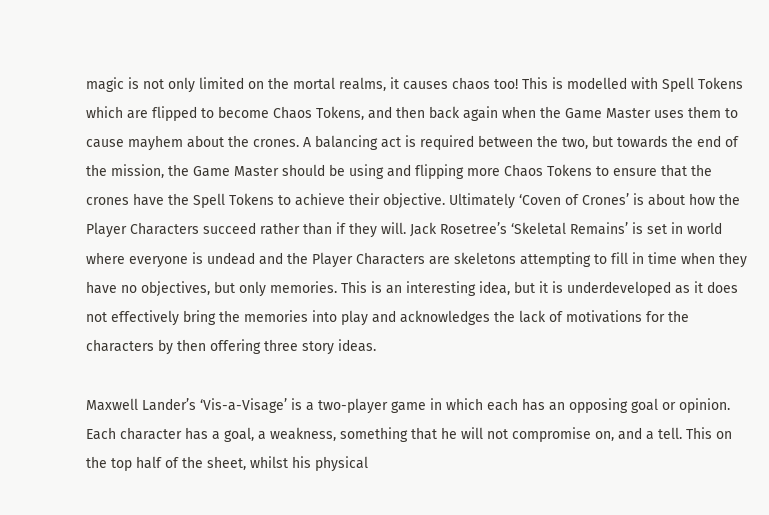magic is not only limited on the mortal realms, it causes chaos too! This is modelled with Spell Tokens which are flipped to become Chaos Tokens, and then back again when the Game Master uses them to cause mayhem about the crones. A balancing act is required between the two, but towards the end of the mission, the Game Master should be using and flipping more Chaos Tokens to ensure that the crones have the Spell Tokens to achieve their objective. Ultimately ‘Coven of Crones’ is about how the Player Characters succeed rather than if they will. Jack Rosetree’s ‘Skeletal Remains’ is set in world where everyone is undead and the Player Characters are skeletons attempting to fill in time when they have no objectives, but only memories. This is an interesting idea, but it is underdeveloped as it does not effectively bring the memories into play and acknowledges the lack of motivations for the characters by then offering three story ideas.

Maxwell Lander’s ‘Vis-a-Visage’ is a two-player game in which each has an opposing goal or opinion. Each character has a goal, a weakness, something that he will not compromise on, and a tell. This on the top half of the sheet, whilst his physical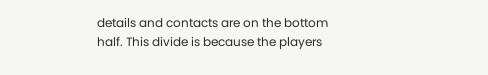details and contacts are on the bottom half. This divide is because the players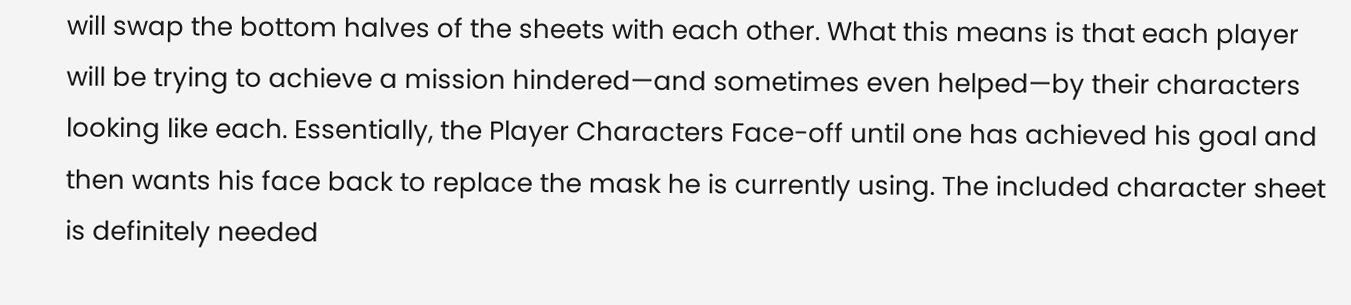will swap the bottom halves of the sheets with each other. What this means is that each player will be trying to achieve a mission hindered—and sometimes even helped—by their characters looking like each. Essentially, the Player Characters Face-off until one has achieved his goal and then wants his face back to replace the mask he is currently using. The included character sheet is definitely needed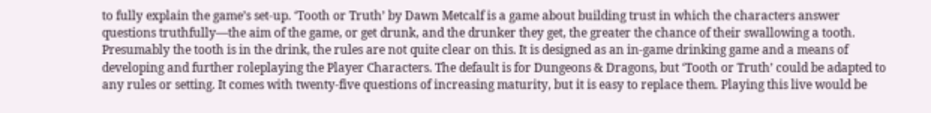to fully explain the game’s set-up. ‘Tooth or Truth’ by Dawn Metcalf is a game about building trust in which the characters answer questions truthfully—the aim of the game, or get drunk, and the drunker they get, the greater the chance of their swallowing a tooth. Presumably the tooth is in the drink, the rules are not quite clear on this. It is designed as an in-game drinking game and a means of developing and further roleplaying the Player Characters. The default is for Dungeons & Dragons, but ‘Tooth or Truth’ could be adapted to any rules or setting. It comes with twenty-five questions of increasing maturity, but it is easy to replace them. Playing this live would be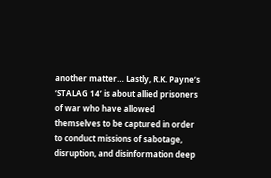another matter… Lastly, R.K. Payne’s ‘STALAG 14’ is about allied prisoners of war who have allowed themselves to be captured in order to conduct missions of sabotage, disruption, and disinformation deep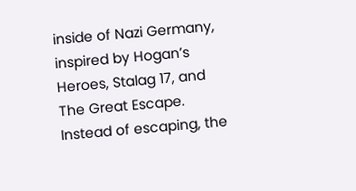inside of Nazi Germany, inspired by Hogan’s Heroes, Stalag 17, and The Great Escape. Instead of escaping, the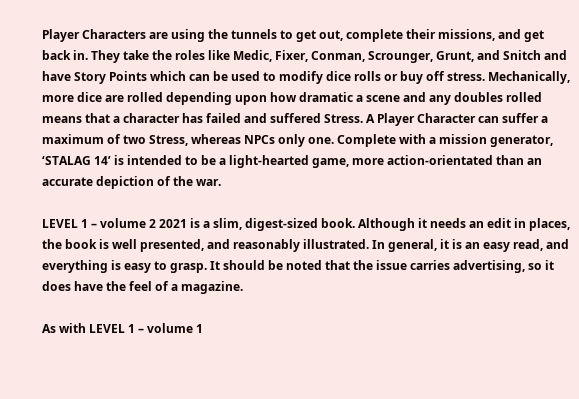Player Characters are using the tunnels to get out, complete their missions, and get back in. They take the roles like Medic, Fixer, Conman, Scrounger, Grunt, and Snitch and have Story Points which can be used to modify dice rolls or buy off stress. Mechanically, more dice are rolled depending upon how dramatic a scene and any doubles rolled means that a character has failed and suffered Stress. A Player Character can suffer a maximum of two Stress, whereas NPCs only one. Complete with a mission generator, ‘STALAG 14’ is intended to be a light-hearted game, more action-orientated than an accurate depiction of the war.

LEVEL 1 – volume 2 2021 is a slim, digest-sized book. Although it needs an edit in places, the book is well presented, and reasonably illustrated. In general, it is an easy read, and everything is easy to grasp. It should be noted that the issue carries advertising, so it does have the feel of a magazine.

As with LEVEL 1 – volume 1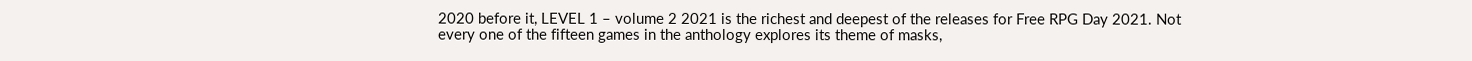2020 before it, LEVEL 1 – volume 2 2021 is the richest and deepest of the releases for Free RPG Day 2021. Not every one of the fifteen games in the anthology explores its theme of masks,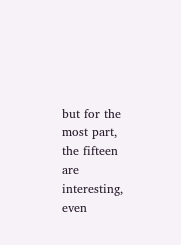but for the most part, the fifteen are interesting, even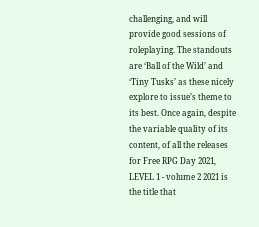challenging, and will provide good sessions of roleplaying. The standouts are ‘Ball of the Wild’ and ‘Tiny Tusks’ as these nicely explore to issue’s theme to its best. Once again, despite the variable quality of its content, of all the releases for Free RPG Day 2021, LEVEL 1 - volume 2 2021 is the title that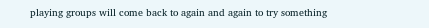playing groups will come back to again and again to try something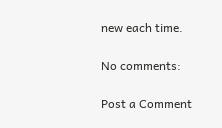new each time.

No comments:

Post a Comment